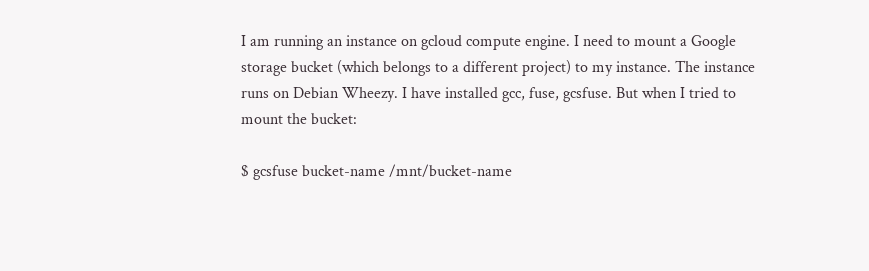I am running an instance on gcloud compute engine. I need to mount a Google storage bucket (which belongs to a different project) to my instance. The instance runs on Debian Wheezy. I have installed gcc, fuse, gcsfuse. But when I tried to mount the bucket:

$ gcsfuse bucket-name /mnt/bucket-name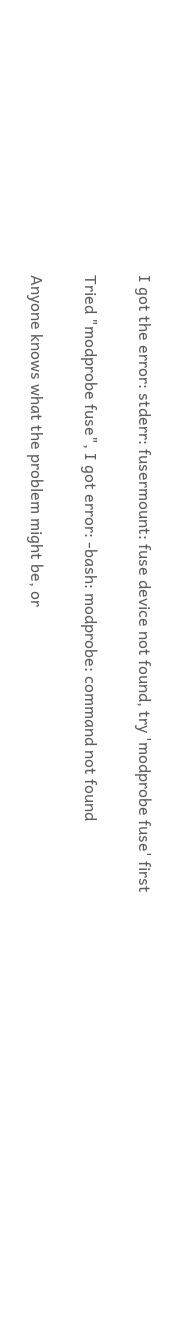I got the error: stderr: fusermount: fuse device not found, try 'modprobe fuse' first

Tried "modprobe fuse", I got error: -bash: modprobe: command not found

Anyone knows what the problem might be, or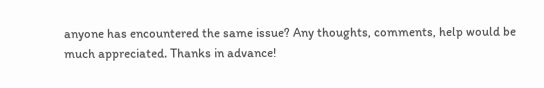anyone has encountered the same issue? Any thoughts, comments, help would be much appreciated. Thanks in advance!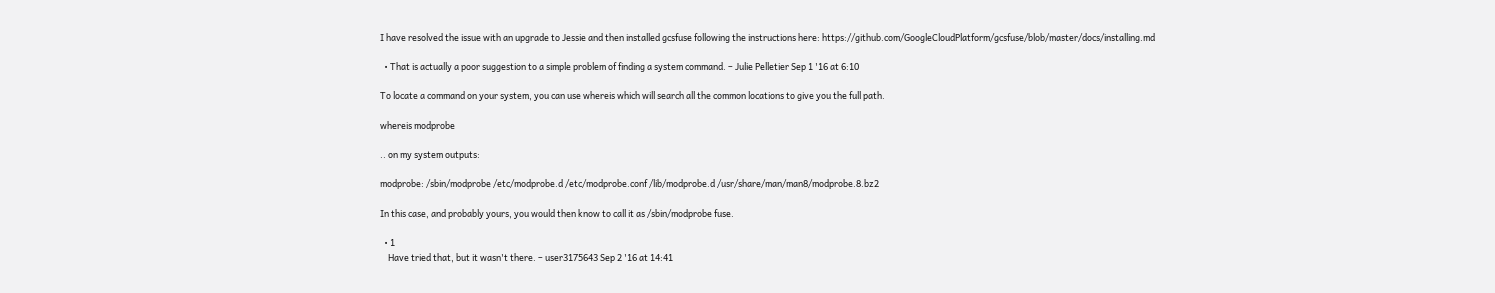I have resolved the issue with an upgrade to Jessie and then installed gcsfuse following the instructions here: https://github.com/GoogleCloudPlatform/gcsfuse/blob/master/docs/installing.md

  • That is actually a poor suggestion to a simple problem of finding a system command. – Julie Pelletier Sep 1 '16 at 6:10

To locate a command on your system, you can use whereis which will search all the common locations to give you the full path.

whereis modprobe

.. on my system outputs:

modprobe: /sbin/modprobe /etc/modprobe.d /etc/modprobe.conf /lib/modprobe.d /usr/share/man/man8/modprobe.8.bz2

In this case, and probably yours, you would then know to call it as /sbin/modprobe fuse.

  • 1
    Have tried that, but it wasn't there. – user3175643 Sep 2 '16 at 14:41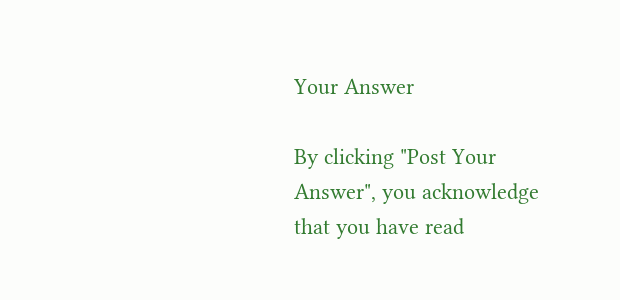Your Answer

By clicking "Post Your Answer", you acknowledge that you have read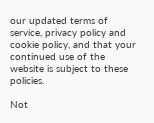our updated terms of service, privacy policy and cookie policy, and that your continued use of the website is subject to these policies.

Not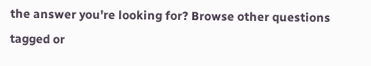the answer you're looking for? Browse other questions tagged or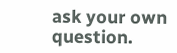ask your own question.